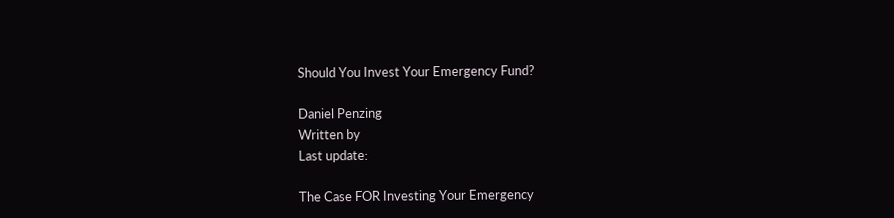Should You Invest Your Emergency Fund?

Daniel Penzing
Written by
Last update:

The Case FOR Investing Your Emergency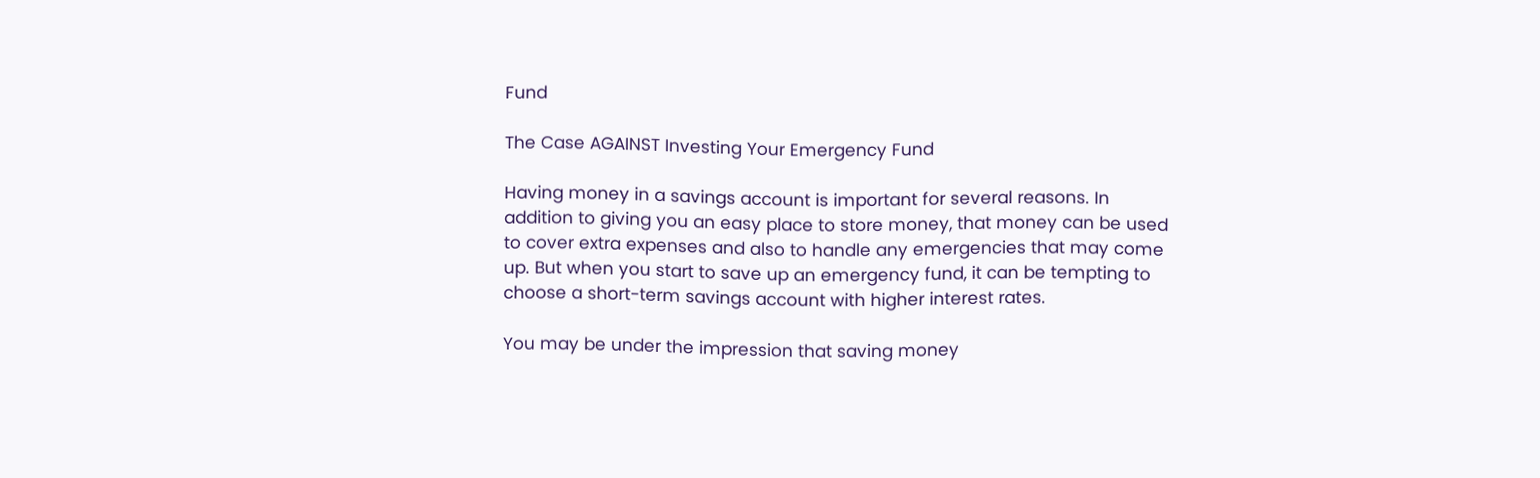Fund

The Case AGAINST Investing Your Emergency Fund

Having money in a savings account is important for several reasons. In addition to giving you an easy place to store money, that money can be used to cover extra expenses and also to handle any emergencies that may come up. But when you start to save up an emergency fund, it can be tempting to choose a short-term savings account with higher interest rates.

You may be under the impression that saving money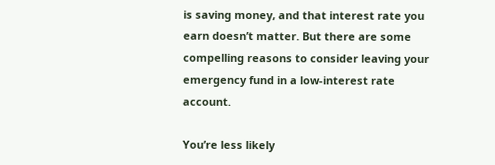is saving money, and that interest rate you earn doesn’t matter. But there are some compelling reasons to consider leaving your emergency fund in a low-interest rate account.

You’re less likely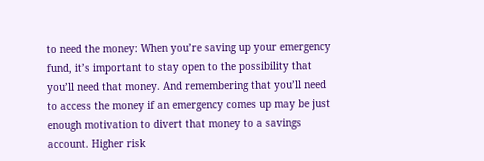to need the money: When you’re saving up your emergency fund, it’s important to stay open to the possibility that you’ll need that money. And remembering that you’ll need to access the money if an emergency comes up may be just enough motivation to divert that money to a savings account. Higher risk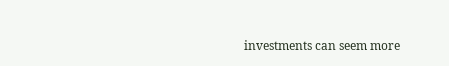investments can seem more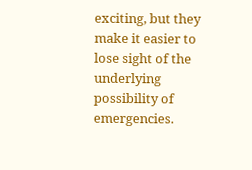exciting, but they make it easier to lose sight of the underlying possibility of emergencies.